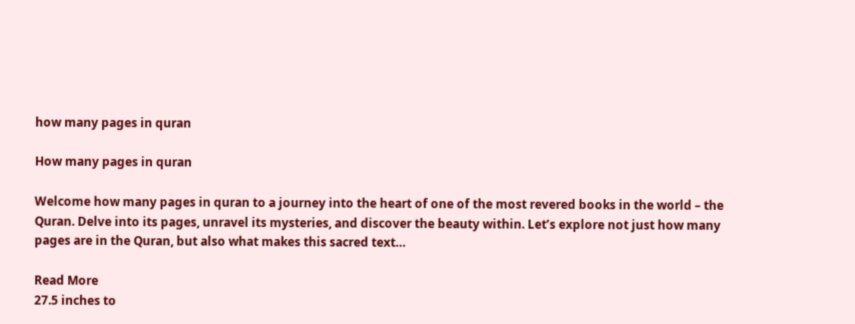how many pages in quran

How many pages in quran

Welcome how many pages in quran to a journey into the heart of one of the most revered books in the world – the Quran. Delve into its pages, unravel its mysteries, and discover the beauty within. Let’s explore not just how many pages are in the Quran, but also what makes this sacred text…

Read More
27.5 inches to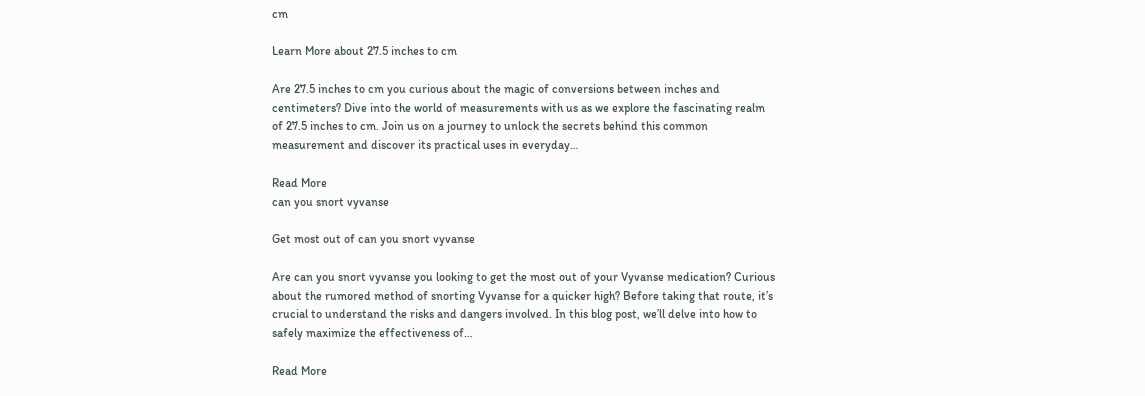cm

Learn More about 27.5 inches to cm

Are 27.5 inches to cm you curious about the magic of conversions between inches and centimeters? Dive into the world of measurements with us as we explore the fascinating realm of 27.5 inches to cm. Join us on a journey to unlock the secrets behind this common measurement and discover its practical uses in everyday…

Read More
can you snort vyvanse

Get most out of can you snort vyvanse

Are can you snort vyvanse you looking to get the most out of your Vyvanse medication? Curious about the rumored method of snorting Vyvanse for a quicker high? Before taking that route, it’s crucial to understand the risks and dangers involved. In this blog post, we’ll delve into how to safely maximize the effectiveness of…

Read More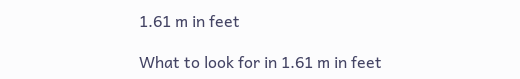1.61 m in feet

What to look for in 1.61 m in feet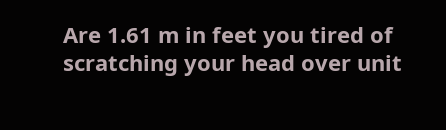Are 1.61 m in feet you tired of scratching your head over unit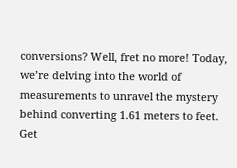conversions? Well, fret no more! Today, we’re delving into the world of measurements to unravel the mystery behind converting 1.61 meters to feet. Get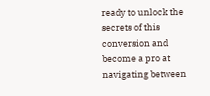ready to unlock the secrets of this conversion and become a pro at navigating between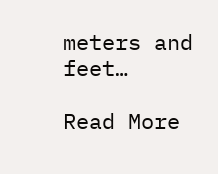meters and feet…

Read More